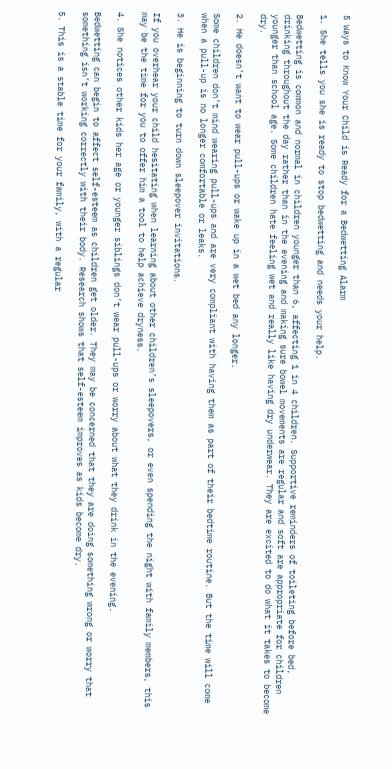5 Ways to Know Your Child is Ready for a Bedwetting Alarm

1. She tells you she is ready to stop bedwetting and needs your help.

Bedwetting is common and normal in children younger than 6, affecting 1 in 4 children. Supportive reminders of toileting before bed, drinking throughout the day rather than in the evening and making sure bowel movements are regular and soft are appropriate for children younger than school age. Some children hate feeling wet and really like having dry underwear. They are excited to do what it takes to become dry.

2. He doesn’t want to wear pull-ups or wake up in a wet bed any longer.

Some children don’t mind wearing pull-ups and are very compliant with having them as part of their bedtime routine. But the time will come when a pull-up is no longer comfortable or leaks.

3. He is beginning to turn down sleepover invitations.

If you overhear your child hesitating when learning about other children’s sleepovers, or even spending the night with family members, this may be the time for you to offer him a tool to help achieve dryness.

4. She notices other kids her age or younger siblings don’t wear pull-ups or worry about what they drink in the evening.

Bedwetting can begin to affect self-esteem as children get older. They may be concerned that they are doing something wrong or worry that something isn’t working correctly with their body. Research shows that self-esteem improves as kids become dry.

5. This is a stable time for your family, with a regular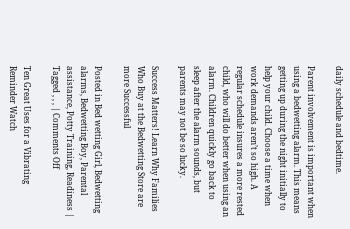daily schedule and bedtime.

Parent involvement is important when using a bedwetting alarm. This means getting up during the night initially to help your child. Choose a time when work demands aren’t so high. A regular schedule insures a more rested child, who will do better when using an alarm. Children quickly go back to sleep after the alarm sounds, but parents may not be so lucky.

Success Matters! Learn Why Families Who Buy at the Bedwetting Store are more Successful

Posted in Bed wetting Girl, Bedwetting alarms, Bedwetting Boy, Parental assistance, Potty Training, Readiness | Tagged , , , | Comments Off

Ten Great Uses for a Vibrating Reminder Watch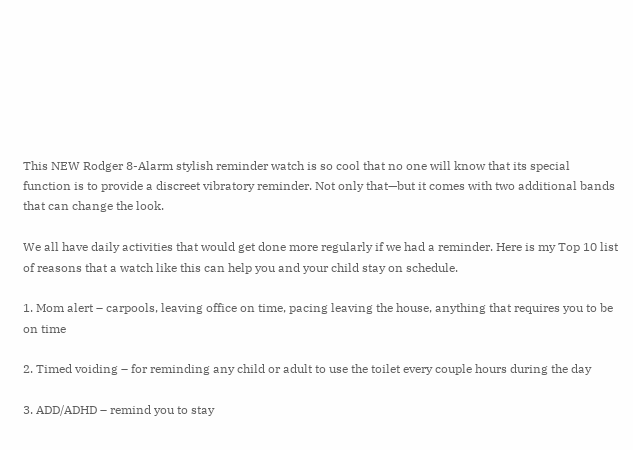This NEW Rodger 8-Alarm stylish reminder watch is so cool that no one will know that its special function is to provide a discreet vibratory reminder. Not only that—but it comes with two additional bands that can change the look.

We all have daily activities that would get done more regularly if we had a reminder. Here is my Top 10 list of reasons that a watch like this can help you and your child stay on schedule.

1. Mom alert – carpools, leaving office on time, pacing leaving the house, anything that requires you to be on time

2. Timed voiding – for reminding any child or adult to use the toilet every couple hours during the day

3. ADD/ADHD – remind you to stay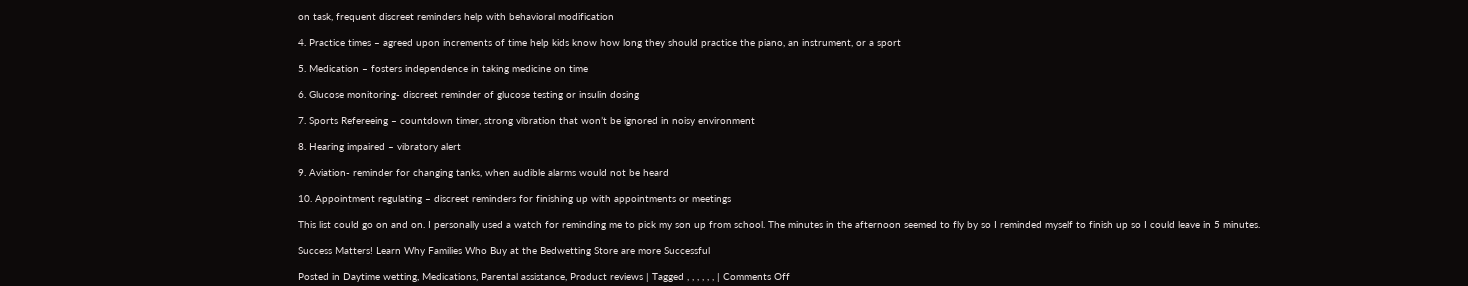on task, frequent discreet reminders help with behavioral modification

4. Practice times – agreed upon increments of time help kids know how long they should practice the piano, an instrument, or a sport

5. Medication – fosters independence in taking medicine on time

6. Glucose monitoring- discreet reminder of glucose testing or insulin dosing

7. Sports Refereeing – countdown timer, strong vibration that won’t be ignored in noisy environment

8. Hearing impaired – vibratory alert

9. Aviation- reminder for changing tanks, when audible alarms would not be heard

10. Appointment regulating – discreet reminders for finishing up with appointments or meetings

This list could go on and on. I personally used a watch for reminding me to pick my son up from school. The minutes in the afternoon seemed to fly by so I reminded myself to finish up so I could leave in 5 minutes.

Success Matters! Learn Why Families Who Buy at the Bedwetting Store are more Successful

Posted in Daytime wetting, Medications, Parental assistance, Product reviews | Tagged , , , , , , | Comments Off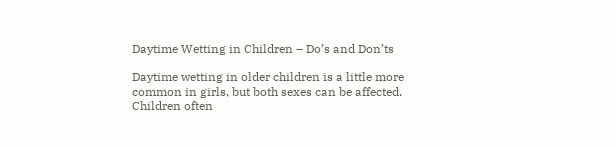Daytime Wetting in Children – Do’s and Don’ts

Daytime wetting in older children is a little more common in girls, but both sexes can be affected. Children often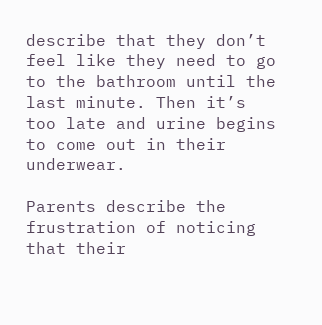describe that they don’t feel like they need to go to the bathroom until the last minute. Then it’s too late and urine begins to come out in their underwear.

Parents describe the frustration of noticing that their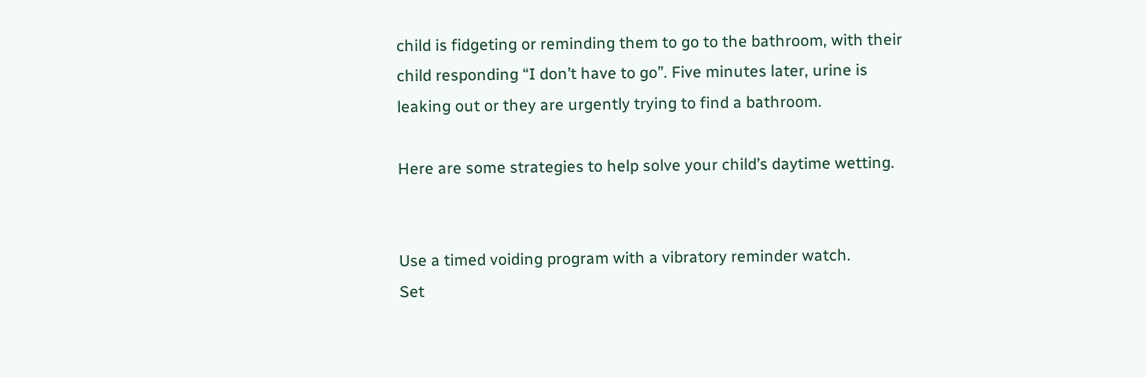child is fidgeting or reminding them to go to the bathroom, with their child responding “I don’t have to go”. Five minutes later, urine is leaking out or they are urgently trying to find a bathroom.

Here are some strategies to help solve your child’s daytime wetting.


Use a timed voiding program with a vibratory reminder watch.
Set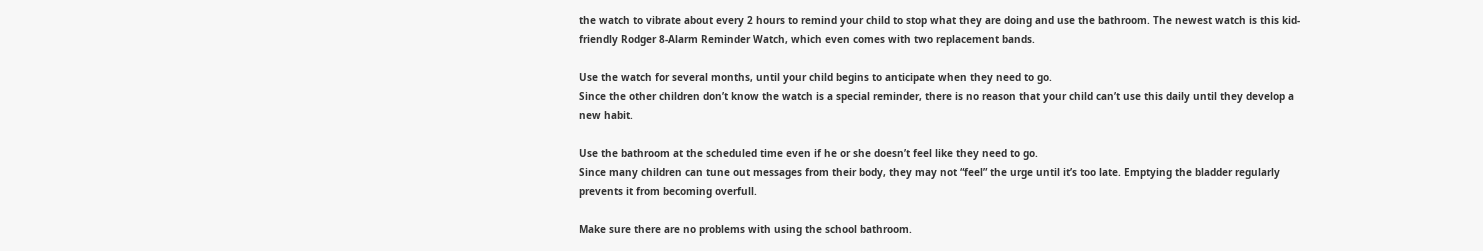the watch to vibrate about every 2 hours to remind your child to stop what they are doing and use the bathroom. The newest watch is this kid-friendly Rodger 8-Alarm Reminder Watch, which even comes with two replacement bands.

Use the watch for several months, until your child begins to anticipate when they need to go.
Since the other children don’t know the watch is a special reminder, there is no reason that your child can’t use this daily until they develop a new habit.

Use the bathroom at the scheduled time even if he or she doesn’t feel like they need to go.
Since many children can tune out messages from their body, they may not “feel” the urge until it’s too late. Emptying the bladder regularly prevents it from becoming overfull.

Make sure there are no problems with using the school bathroom.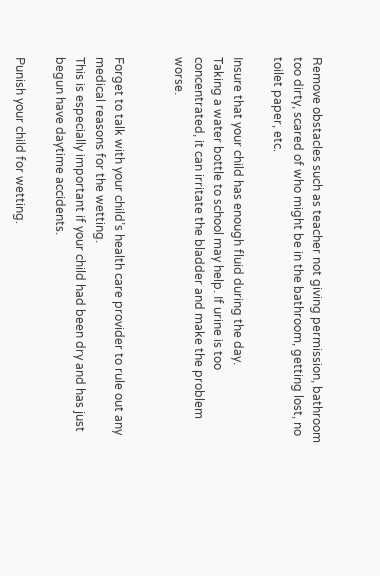Remove obstacles such as teacher not giving permission, bathroom too dirty, scared of who might be in the bathroom, getting lost, no toilet paper, etc.

Insure that your child has enough fluid during the day.
Taking a water bottle to school may help. If urine is too concentrated, it can irritate the bladder and make the problem worse.


Forget to talk with your child’s health care provider to rule out any medical reasons for the wetting.
This is especially important if your child had been dry and has just begun have daytime accidents.

Punish your child for wetting.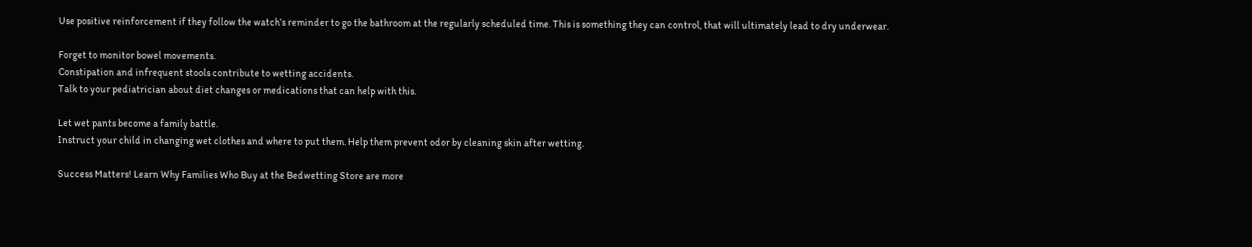Use positive reinforcement if they follow the watch’s reminder to go the bathroom at the regularly scheduled time. This is something they can control, that will ultimately lead to dry underwear.

Forget to monitor bowel movements.
Constipation and infrequent stools contribute to wetting accidents.
Talk to your pediatrician about diet changes or medications that can help with this.

Let wet pants become a family battle.
Instruct your child in changing wet clothes and where to put them. Help them prevent odor by cleaning skin after wetting.

Success Matters! Learn Why Families Who Buy at the Bedwetting Store are more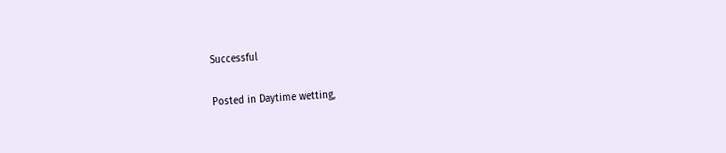Successful

Posted in Daytime wetting,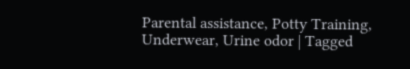Parental assistance, Potty Training, Underwear, Urine odor | Tagged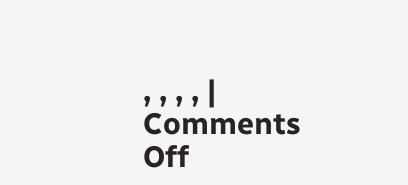, , , , | Comments Off